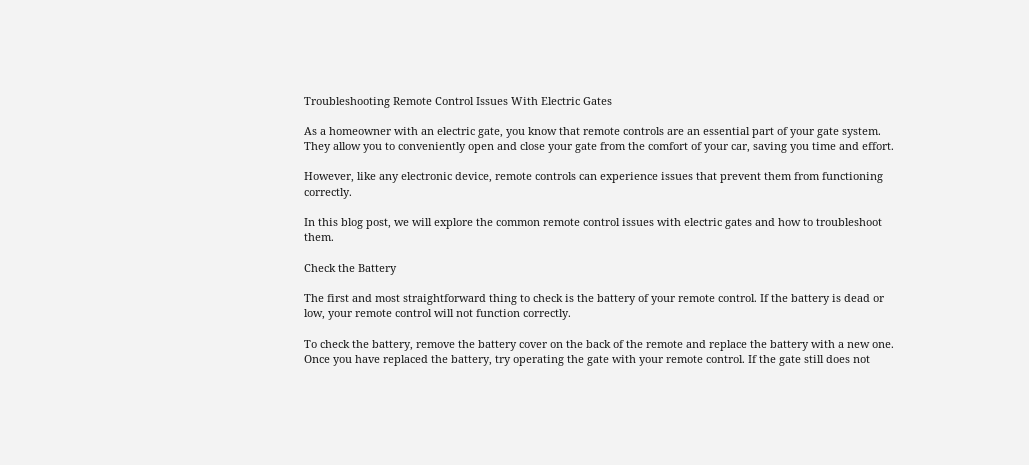Troubleshooting Remote Control Issues With Electric Gates

As a homeowner with an electric gate, you know that remote controls are an essential part of your gate system. They allow you to conveniently open and close your gate from the comfort of your car, saving you time and effort.

However, like any electronic device, remote controls can experience issues that prevent them from functioning correctly.

In this blog post, we will explore the common remote control issues with electric gates and how to troubleshoot them.

Check the Battery

The first and most straightforward thing to check is the battery of your remote control. If the battery is dead or low, your remote control will not function correctly.

To check the battery, remove the battery cover on the back of the remote and replace the battery with a new one. Once you have replaced the battery, try operating the gate with your remote control. If the gate still does not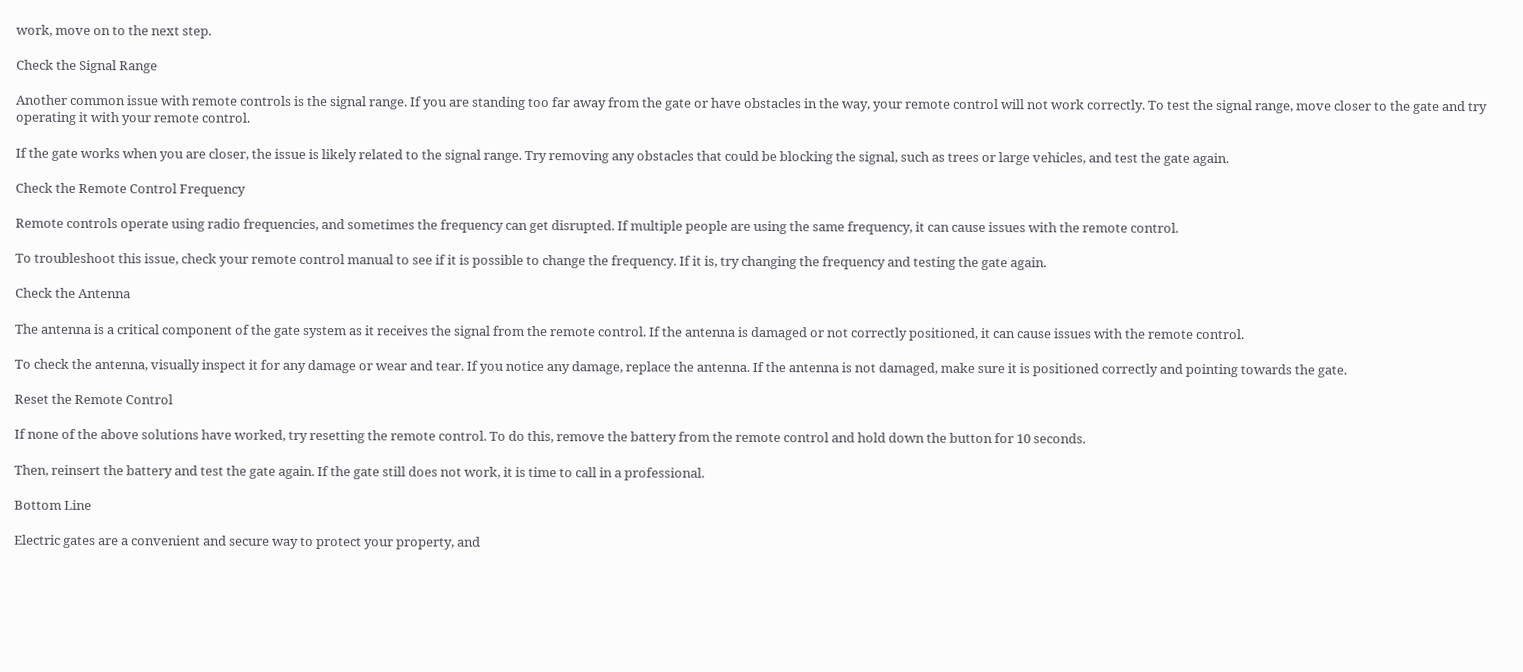work, move on to the next step.

Check the Signal Range

Another common issue with remote controls is the signal range. If you are standing too far away from the gate or have obstacles in the way, your remote control will not work correctly. To test the signal range, move closer to the gate and try operating it with your remote control.

If the gate works when you are closer, the issue is likely related to the signal range. Try removing any obstacles that could be blocking the signal, such as trees or large vehicles, and test the gate again.

Check the Remote Control Frequency

Remote controls operate using radio frequencies, and sometimes the frequency can get disrupted. If multiple people are using the same frequency, it can cause issues with the remote control.

To troubleshoot this issue, check your remote control manual to see if it is possible to change the frequency. If it is, try changing the frequency and testing the gate again.

Check the Antenna

The antenna is a critical component of the gate system as it receives the signal from the remote control. If the antenna is damaged or not correctly positioned, it can cause issues with the remote control.

To check the antenna, visually inspect it for any damage or wear and tear. If you notice any damage, replace the antenna. If the antenna is not damaged, make sure it is positioned correctly and pointing towards the gate.

Reset the Remote Control

If none of the above solutions have worked, try resetting the remote control. To do this, remove the battery from the remote control and hold down the button for 10 seconds.

Then, reinsert the battery and test the gate again. If the gate still does not work, it is time to call in a professional.

Bottom Line

Electric gates are a convenient and secure way to protect your property, and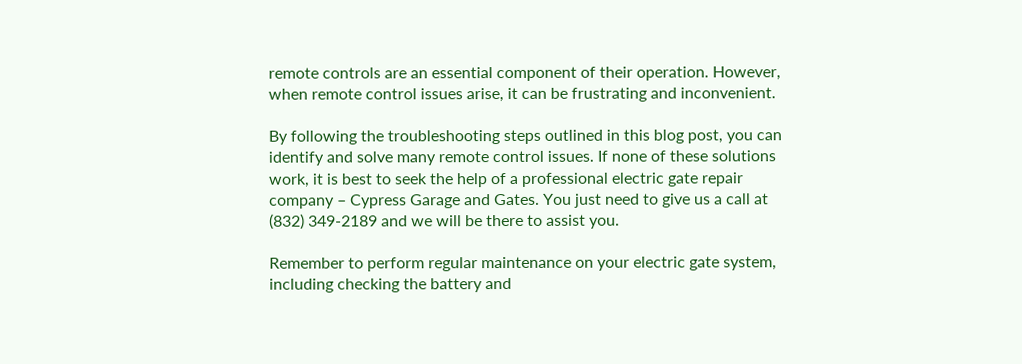remote controls are an essential component of their operation. However, when remote control issues arise, it can be frustrating and inconvenient.

By following the troubleshooting steps outlined in this blog post, you can identify and solve many remote control issues. If none of these solutions work, it is best to seek the help of a professional electric gate repair company – Cypress Garage and Gates. You just need to give us a call at (832) 349-2189 and we will be there to assist you.

Remember to perform regular maintenance on your electric gate system, including checking the battery and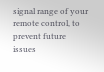signal range of your remote control, to prevent future issues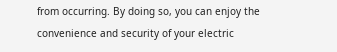from occurring. By doing so, you can enjoy the convenience and security of your electric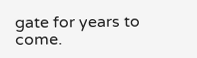gate for years to come.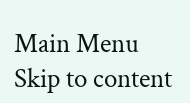Main Menu
Skip to content